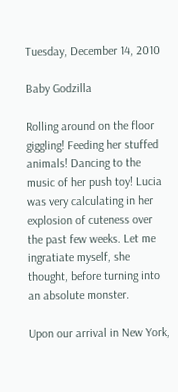Tuesday, December 14, 2010

Baby Godzilla

Rolling around on the floor giggling! Feeding her stuffed animals! Dancing to the music of her push toy! Lucia was very calculating in her explosion of cuteness over the past few weeks. Let me ingratiate myself, she thought, before turning into an absolute monster.

Upon our arrival in New York,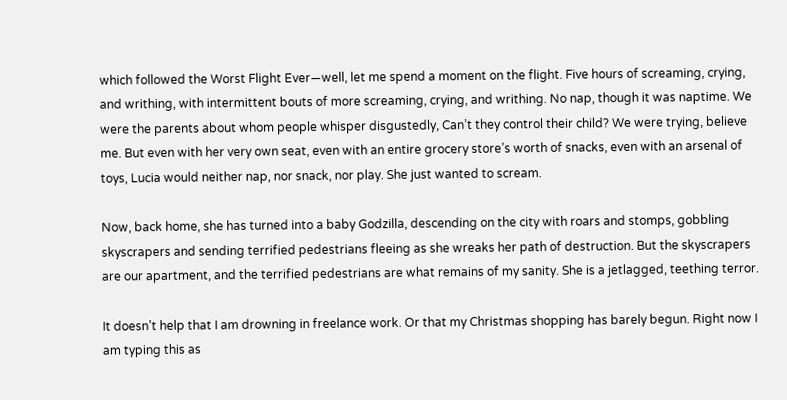which followed the Worst Flight Ever—well, let me spend a moment on the flight. Five hours of screaming, crying, and writhing, with intermittent bouts of more screaming, crying, and writhing. No nap, though it was naptime. We were the parents about whom people whisper disgustedly, Can’t they control their child? We were trying, believe me. But even with her very own seat, even with an entire grocery store’s worth of snacks, even with an arsenal of toys, Lucia would neither nap, nor snack, nor play. She just wanted to scream.

Now, back home, she has turned into a baby Godzilla, descending on the city with roars and stomps, gobbling skyscrapers and sending terrified pedestrians fleeing as she wreaks her path of destruction. But the skyscrapers are our apartment, and the terrified pedestrians are what remains of my sanity. She is a jetlagged, teething terror.

It doesn’t help that I am drowning in freelance work. Or that my Christmas shopping has barely begun. Right now I am typing this as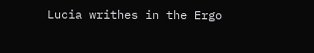Lucia writhes in the Ergo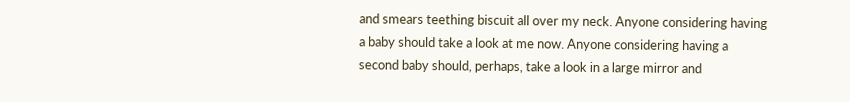and smears teething biscuit all over my neck. Anyone considering having a baby should take a look at me now. Anyone considering having a second baby should, perhaps, take a look in a large mirror and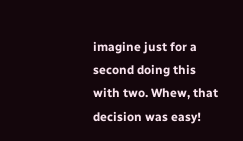imagine just for a second doing this with two. Whew, that decision was easy!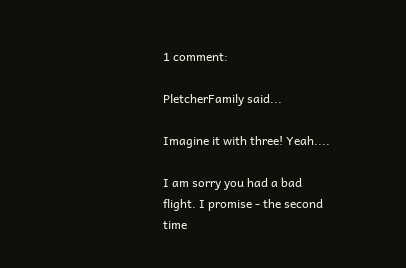1 comment:

PletcherFamily said...

Imagine it with three! Yeah....

I am sorry you had a bad flight. I promise - the second time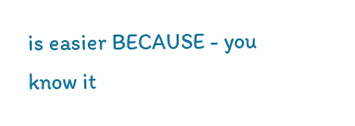is easier BECAUSE - you know it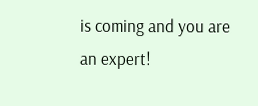is coming and you are an expert!